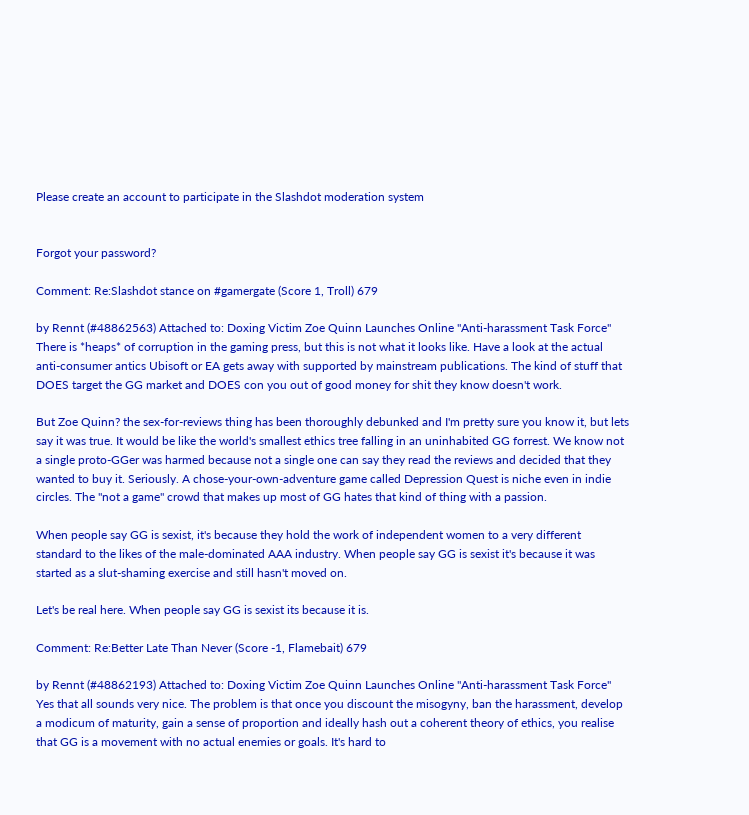Please create an account to participate in the Slashdot moderation system


Forgot your password?

Comment: Re:Slashdot stance on #gamergate (Score 1, Troll) 679

by Rennt (#48862563) Attached to: Doxing Victim Zoe Quinn Launches Online "Anti-harassment Task Force"
There is *heaps* of corruption in the gaming press, but this is not what it looks like. Have a look at the actual anti-consumer antics Ubisoft or EA gets away with supported by mainstream publications. The kind of stuff that DOES target the GG market and DOES con you out of good money for shit they know doesn't work.

But Zoe Quinn? the sex-for-reviews thing has been thoroughly debunked and I'm pretty sure you know it, but lets say it was true. It would be like the world's smallest ethics tree falling in an uninhabited GG forrest. We know not a single proto-GGer was harmed because not a single one can say they read the reviews and decided that they wanted to buy it. Seriously. A chose-your-own-adventure game called Depression Quest is niche even in indie circles. The "not a game" crowd that makes up most of GG hates that kind of thing with a passion.

When people say GG is sexist, it's because they hold the work of independent women to a very different standard to the likes of the male-dominated AAA industry. When people say GG is sexist it's because it was started as a slut-shaming exercise and still hasn't moved on.

Let's be real here. When people say GG is sexist its because it is.

Comment: Re:Better Late Than Never (Score -1, Flamebait) 679

by Rennt (#48862193) Attached to: Doxing Victim Zoe Quinn Launches Online "Anti-harassment Task Force"
Yes that all sounds very nice. The problem is that once you discount the misogyny, ban the harassment, develop a modicum of maturity, gain a sense of proportion and ideally hash out a coherent theory of ethics, you realise that GG is a movement with no actual enemies or goals. It's hard to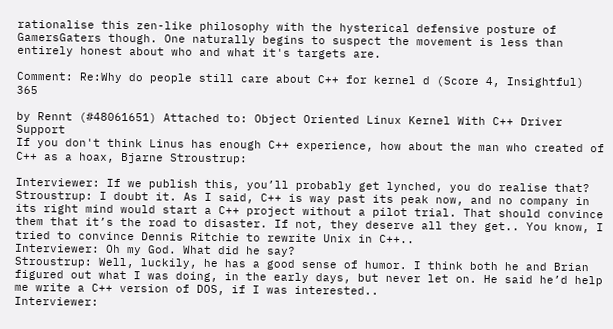rationalise this zen-like philosophy with the hysterical defensive posture of GamersGaters though. One naturally begins to suspect the movement is less than entirely honest about who and what it's targets are.

Comment: Re:Why do people still care about C++ for kernel d (Score 4, Insightful) 365

by Rennt (#48061651) Attached to: Object Oriented Linux Kernel With C++ Driver Support
If you don't think Linus has enough C++ experience, how about the man who created of C++ as a hoax, Bjarne Stroustrup:

Interviewer: If we publish this, you’ll probably get lynched, you do realise that?
Stroustrup: I doubt it. As I said, C++ is way past its peak now, and no company in its right mind would start a C++ project without a pilot trial. That should convince them that it’s the road to disaster. If not, they deserve all they get.. You know, I tried to convince Dennis Ritchie to rewrite Unix in C++..
Interviewer: Oh my God. What did he say?
Stroustrup: Well, luckily, he has a good sense of humor. I think both he and Brian figured out what I was doing, in the early days, but never let on. He said he’d help me write a C++ version of DOS, if I was interested..
Interviewer: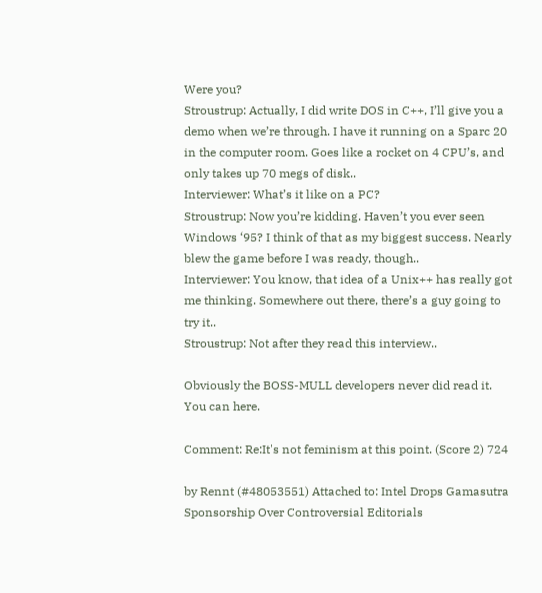Were you?
Stroustrup: Actually, I did write DOS in C++, I’ll give you a demo when we’re through. I have it running on a Sparc 20 in the computer room. Goes like a rocket on 4 CPU’s, and only takes up 70 megs of disk..
Interviewer: What’s it like on a PC?
Stroustrup: Now you’re kidding. Haven’t you ever seen Windows ‘95? I think of that as my biggest success. Nearly blew the game before I was ready, though..
Interviewer: You know, that idea of a Unix++ has really got me thinking. Somewhere out there, there’s a guy going to try it..
Stroustrup: Not after they read this interview..

Obviously the BOSS-MULL developers never did read it. You can here.

Comment: Re:It's not feminism at this point. (Score 2) 724

by Rennt (#48053551) Attached to: Intel Drops Gamasutra Sponsorship Over Controversial Editorials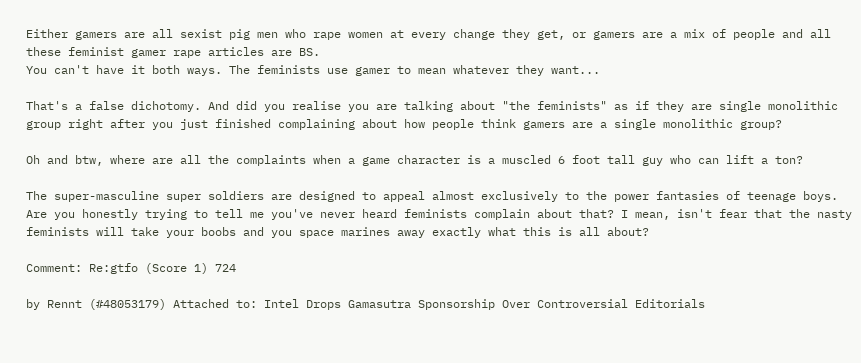Either gamers are all sexist pig men who rape women at every change they get, or gamers are a mix of people and all these feminist gamer rape articles are BS.
You can't have it both ways. The feminists use gamer to mean whatever they want...

That's a false dichotomy. And did you realise you are talking about "the feminists" as if they are single monolithic group right after you just finished complaining about how people think gamers are a single monolithic group?

Oh and btw, where are all the complaints when a game character is a muscled 6 foot tall guy who can lift a ton?

The super-masculine super soldiers are designed to appeal almost exclusively to the power fantasies of teenage boys. Are you honestly trying to tell me you've never heard feminists complain about that? I mean, isn't fear that the nasty feminists will take your boobs and you space marines away exactly what this is all about?

Comment: Re:gtfo (Score 1) 724

by Rennt (#48053179) Attached to: Intel Drops Gamasutra Sponsorship Over Controversial Editorials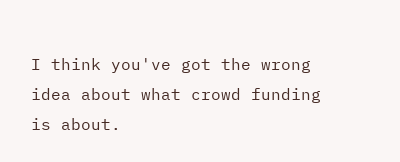I think you've got the wrong idea about what crowd funding is about.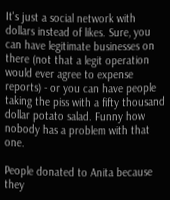It's just a social network with dollars instead of likes. Sure, you can have legitimate businesses on there (not that a legit operation would ever agree to expense reports) - or you can have people taking the piss with a fifty thousand dollar potato salad. Funny how nobody has a problem with that one.

People donated to Anita because they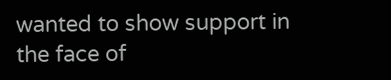wanted to show support in the face of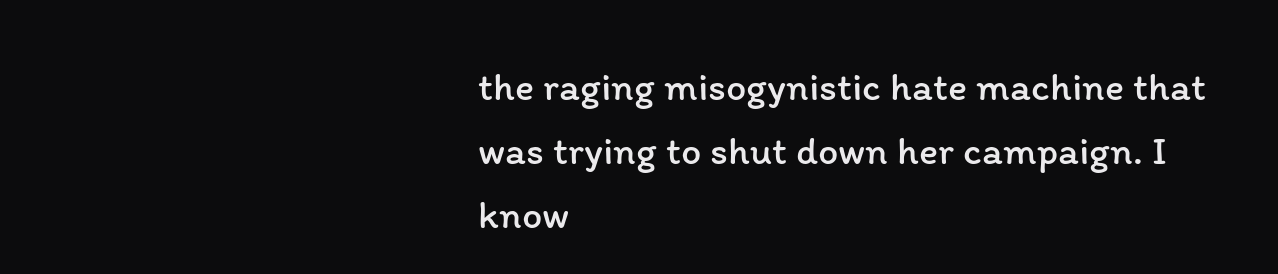the raging misogynistic hate machine that was trying to shut down her campaign. I know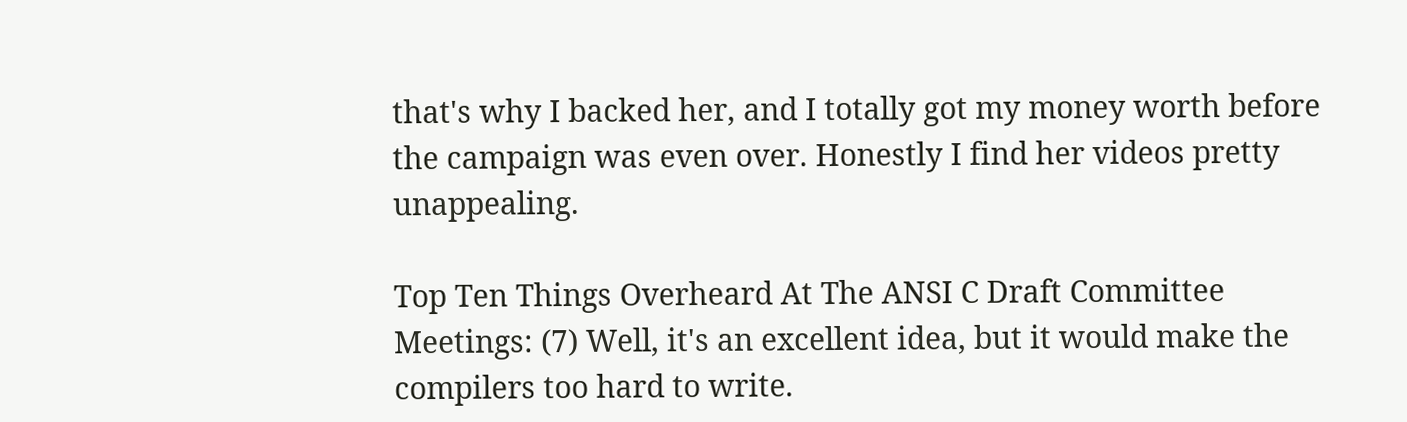that's why I backed her, and I totally got my money worth before the campaign was even over. Honestly I find her videos pretty unappealing.

Top Ten Things Overheard At The ANSI C Draft Committee Meetings: (7) Well, it's an excellent idea, but it would make the compilers too hard to write.